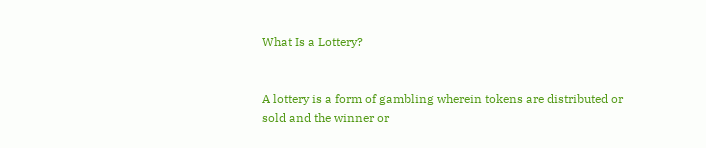What Is a Lottery?


A lottery is a form of gambling wherein tokens are distributed or sold and the winner or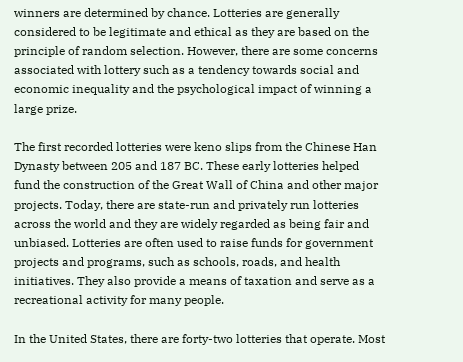winners are determined by chance. Lotteries are generally considered to be legitimate and ethical as they are based on the principle of random selection. However, there are some concerns associated with lottery such as a tendency towards social and economic inequality and the psychological impact of winning a large prize.

The first recorded lotteries were keno slips from the Chinese Han Dynasty between 205 and 187 BC. These early lotteries helped fund the construction of the Great Wall of China and other major projects. Today, there are state-run and privately run lotteries across the world and they are widely regarded as being fair and unbiased. Lotteries are often used to raise funds for government projects and programs, such as schools, roads, and health initiatives. They also provide a means of taxation and serve as a recreational activity for many people.

In the United States, there are forty-two lotteries that operate. Most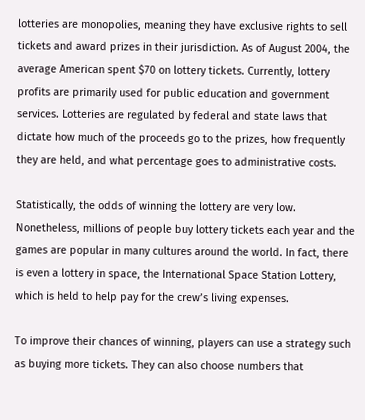lotteries are monopolies, meaning they have exclusive rights to sell tickets and award prizes in their jurisdiction. As of August 2004, the average American spent $70 on lottery tickets. Currently, lottery profits are primarily used for public education and government services. Lotteries are regulated by federal and state laws that dictate how much of the proceeds go to the prizes, how frequently they are held, and what percentage goes to administrative costs.

Statistically, the odds of winning the lottery are very low. Nonetheless, millions of people buy lottery tickets each year and the games are popular in many cultures around the world. In fact, there is even a lottery in space, the International Space Station Lottery, which is held to help pay for the crew’s living expenses.

To improve their chances of winning, players can use a strategy such as buying more tickets. They can also choose numbers that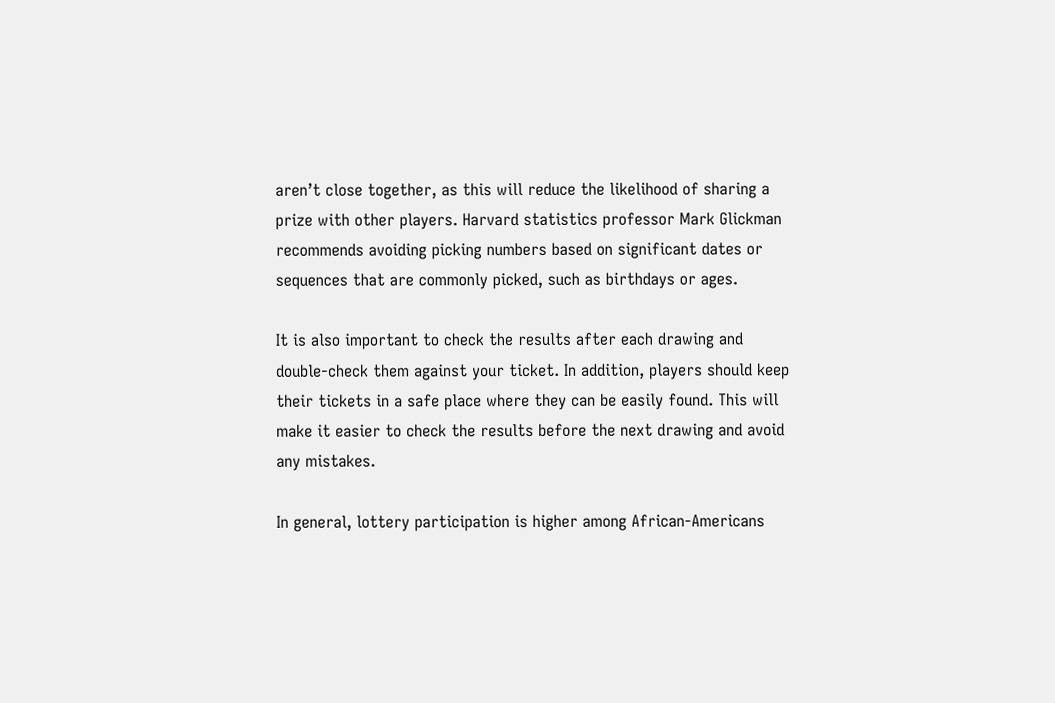aren’t close together, as this will reduce the likelihood of sharing a prize with other players. Harvard statistics professor Mark Glickman recommends avoiding picking numbers based on significant dates or sequences that are commonly picked, such as birthdays or ages.

It is also important to check the results after each drawing and double-check them against your ticket. In addition, players should keep their tickets in a safe place where they can be easily found. This will make it easier to check the results before the next drawing and avoid any mistakes.

In general, lottery participation is higher among African-Americans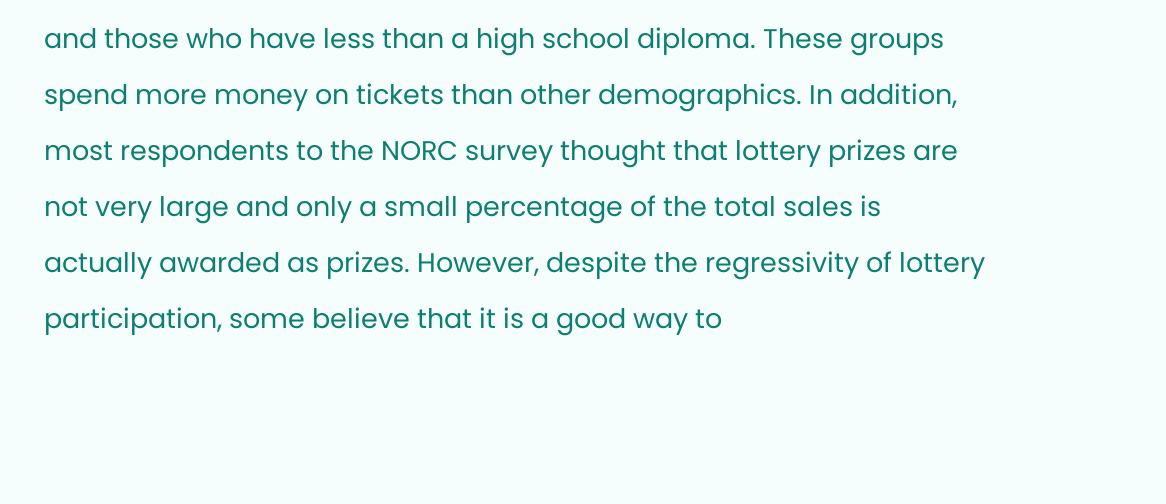and those who have less than a high school diploma. These groups spend more money on tickets than other demographics. In addition, most respondents to the NORC survey thought that lottery prizes are not very large and only a small percentage of the total sales is actually awarded as prizes. However, despite the regressivity of lottery participation, some believe that it is a good way to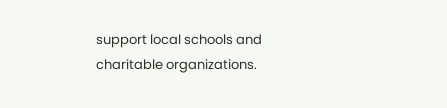support local schools and charitable organizations.